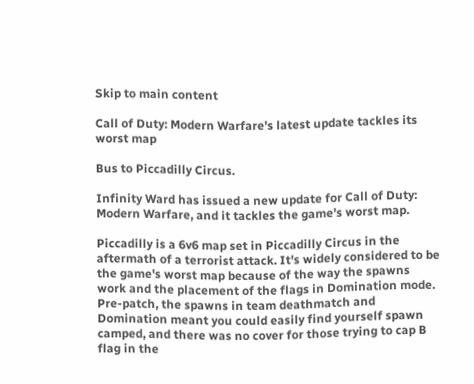Skip to main content

Call of Duty: Modern Warfare's latest update tackles its worst map

Bus to Piccadilly Circus.

Infinity Ward has issued a new update for Call of Duty: Modern Warfare, and it tackles the game's worst map.

Piccadilly is a 6v6 map set in Piccadilly Circus in the aftermath of a terrorist attack. It's widely considered to be the game's worst map because of the way the spawns work and the placement of the flags in Domination mode. Pre-patch, the spawns in team deathmatch and Domination meant you could easily find yourself spawn camped, and there was no cover for those trying to cap B flag in the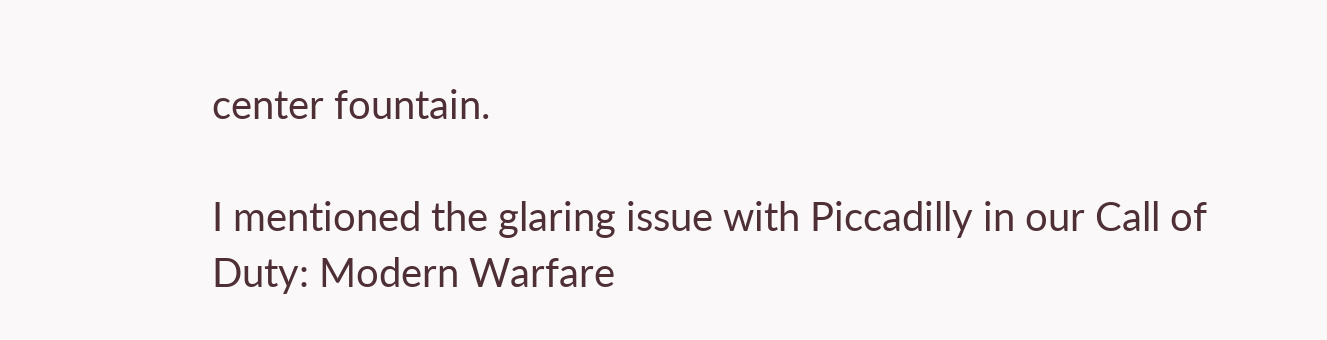center fountain.

I mentioned the glaring issue with Piccadilly in our Call of Duty: Modern Warfare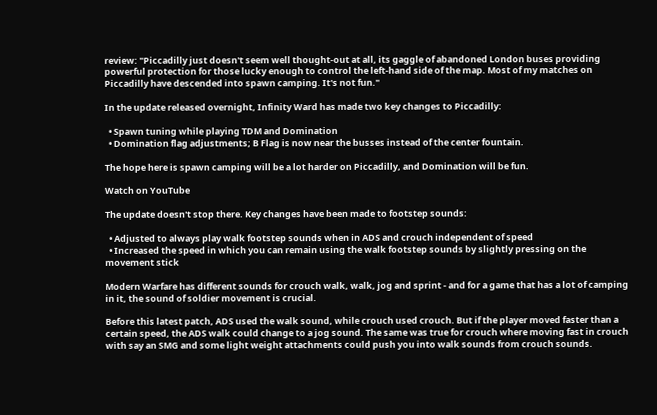review: "Piccadilly just doesn't seem well thought-out at all, its gaggle of abandoned London buses providing powerful protection for those lucky enough to control the left-hand side of the map. Most of my matches on Piccadilly have descended into spawn camping. It's not fun."

In the update released overnight, Infinity Ward has made two key changes to Piccadilly:

  • Spawn tuning while playing TDM and Domination
  • Domination flag adjustments; B Flag is now near the busses instead of the center fountain.

The hope here is spawn camping will be a lot harder on Piccadilly, and Domination will be fun.

Watch on YouTube

The update doesn't stop there. Key changes have been made to footstep sounds:

  • Adjusted to always play walk footstep sounds when in ADS and crouch independent of speed
  • Increased the speed in which you can remain using the walk footstep sounds by slightly pressing on the movement stick

Modern Warfare has different sounds for crouch walk, walk, jog and sprint - and for a game that has a lot of camping in it, the sound of soldier movement is crucial.

Before this latest patch, ADS used the walk sound, while crouch used crouch. But if the player moved faster than a certain speed, the ADS walk could change to a jog sound. The same was true for crouch where moving fast in crouch with say an SMG and some light weight attachments could push you into walk sounds from crouch sounds.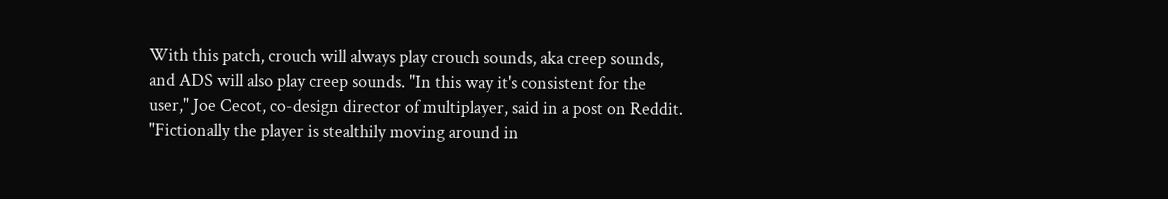With this patch, crouch will always play crouch sounds, aka creep sounds, and ADS will also play creep sounds. "In this way it's consistent for the user," Joe Cecot, co-design director of multiplayer, said in a post on Reddit. "Fictionally the player is stealthily moving around in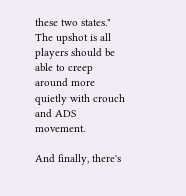these two states." The upshot is all players should be able to creep around more quietly with crouch and ADS movement.

And finally, there's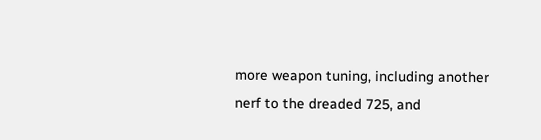more weapon tuning, including another nerf to the dreaded 725, and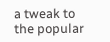a tweak to the popular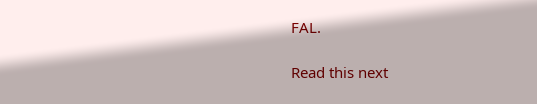FAL.

Read this next